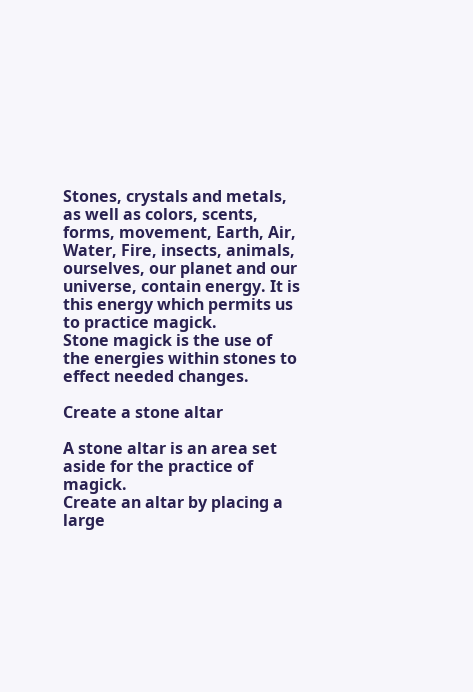Stones, crystals and metals, as well as colors, scents, forms, movement, Earth, Air, Water, Fire, insects, animals, ourselves, our planet and our universe, contain energy. It is this energy which permits us to practice magick.
Stone magick is the use of the energies within stones to effect needed changes.

Create a stone altar

A stone altar is an area set aside for the practice of magick.
Create an altar by placing a large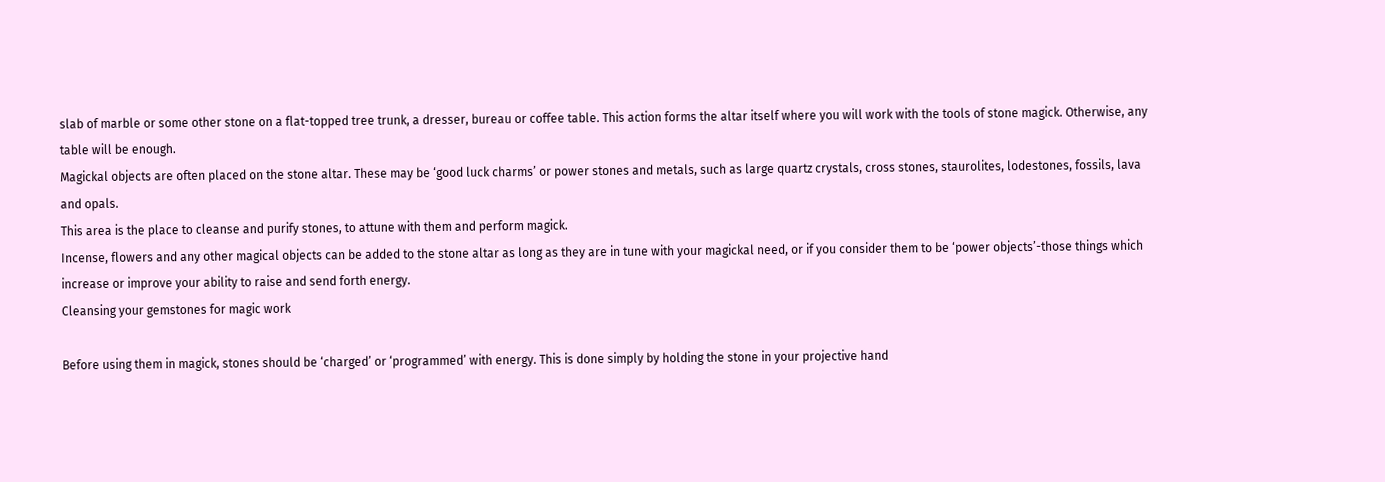slab of marble or some other stone on a flat-topped tree trunk, a dresser, bureau or coffee table. This action forms the altar itself where you will work with the tools of stone magick. Otherwise, any table will be enough.
Magickal objects are often placed on the stone altar. These may be ‘good luck charms’ or power stones and metals, such as large quartz crystals, cross stones, staurolites, lodestones, fossils, lava and opals.
This area is the place to cleanse and purify stones, to attune with them and perform magick.
Incense, flowers and any other magical objects can be added to the stone altar as long as they are in tune with your magickal need, or if you consider them to be ‘power objects’-those things which increase or improve your ability to raise and send forth energy.
Cleansing your gemstones for magic work

Before using them in magick, stones should be ‘charged’ or ‘programmed’ with energy. This is done simply by holding the stone in your projective hand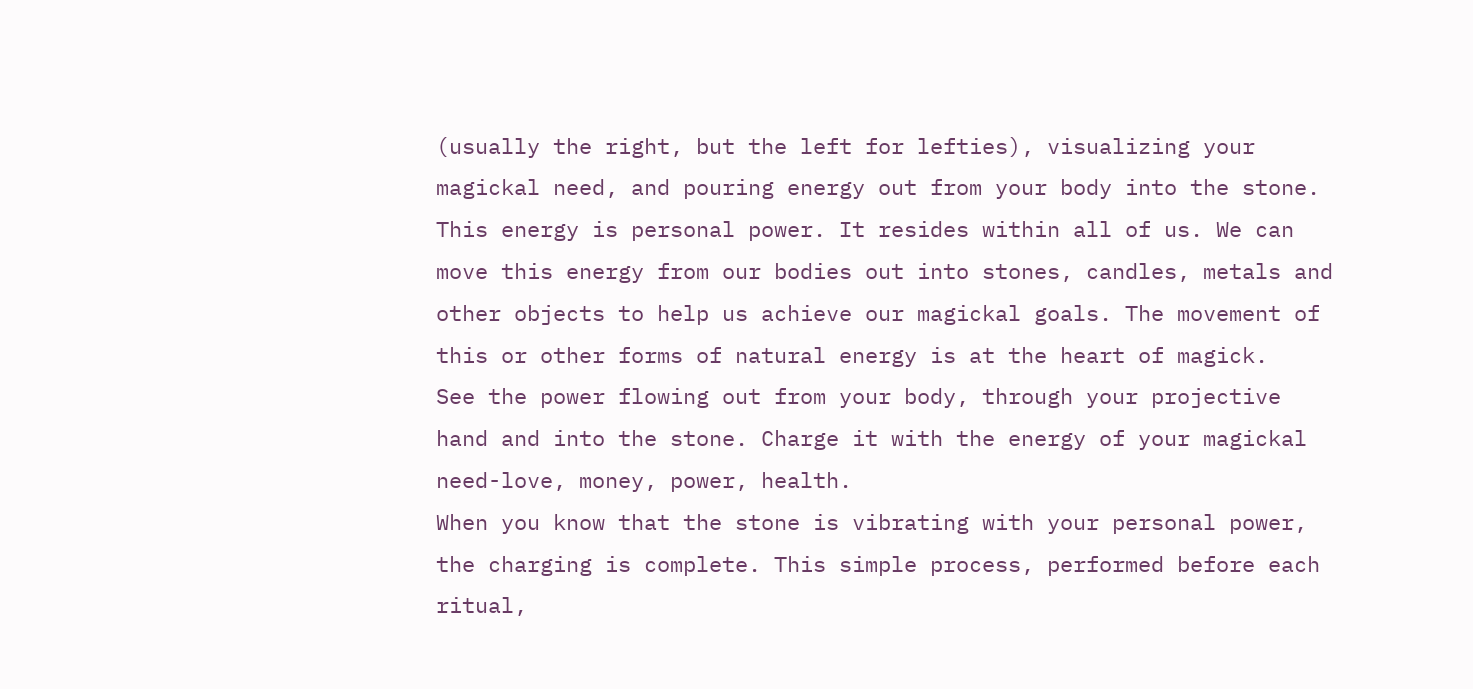(usually the right, but the left for lefties), visualizing your magickal need, and pouring energy out from your body into the stone.
This energy is personal power. It resides within all of us. We can move this energy from our bodies out into stones, candles, metals and other objects to help us achieve our magickal goals. The movement of this or other forms of natural energy is at the heart of magick.
See the power flowing out from your body, through your projective hand and into the stone. Charge it with the energy of your magickal need-love, money, power, health.
When you know that the stone is vibrating with your personal power, the charging is complete. This simple process, performed before each ritual,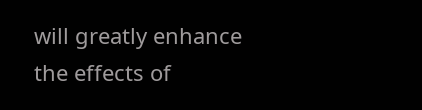will greatly enhance the effects of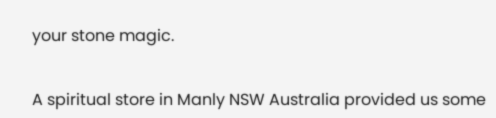your stone magic.


A spiritual store in Manly NSW Australia provided us some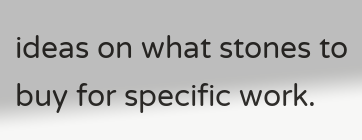ideas on what stones to buy for specific work.